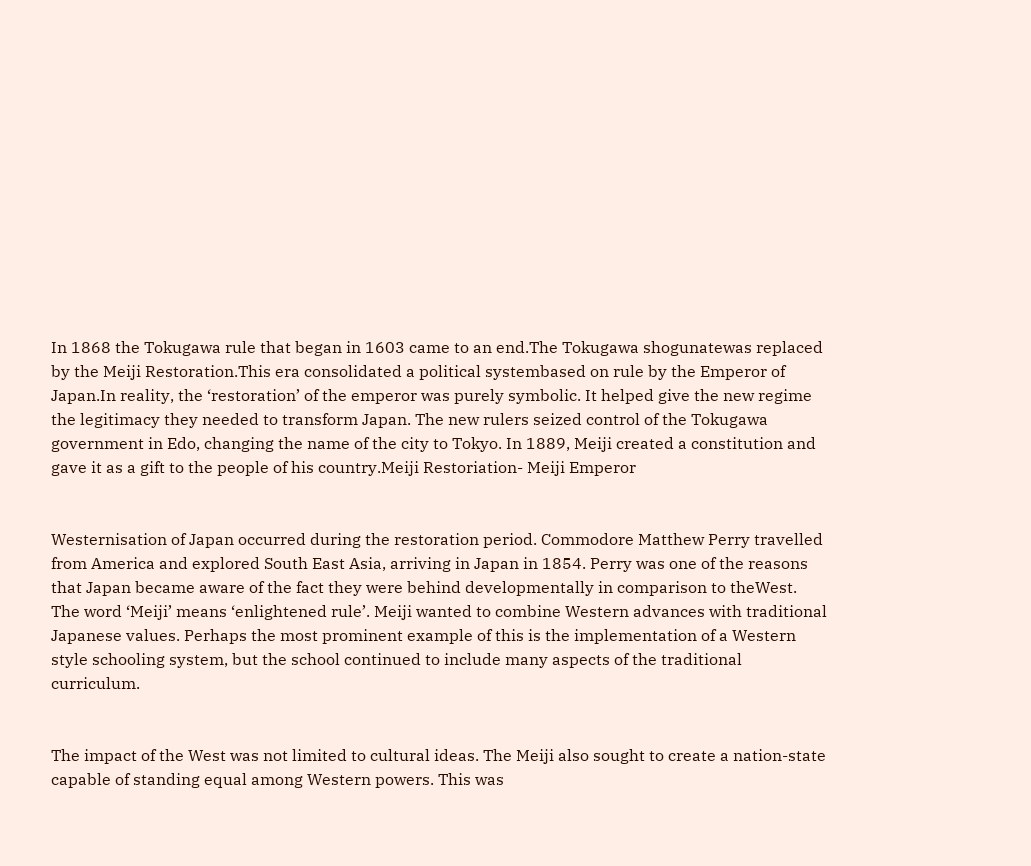In 1868 the Tokugawa rule that began in 1603 came to an end.The Tokugawa shogunatewas replaced by the Meiji Restoration.This era consolidated a political systembased on rule by the Emperor of Japan.In reality, the ‘restoration’ of the emperor was purely symbolic. It helped give the new regime the legitimacy they needed to transform Japan. The new rulers seized control of the Tokugawa government in Edo, changing the name of the city to Tokyo. In 1889, Meiji created a constitution and gave it as a gift to the people of his country.Meiji Restoriation- Meiji Emperor


Westernisation of Japan occurred during the restoration period. Commodore Matthew Perry travelled from America and explored South East Asia, arriving in Japan in 1854. Perry was one of the reasons that Japan became aware of the fact they were behind developmentally in comparison to theWest. The word ‘Meiji’ means ‘enlightened rule’. Meiji wanted to combine Western advances with traditional Japanese values. Perhaps the most prominent example of this is the implementation of a Western style schooling system, but the school continued to include many aspects of the traditional curriculum.


The impact of the West was not limited to cultural ideas. The Meiji also sought to create a nation-state capable of standing equal among Western powers. This was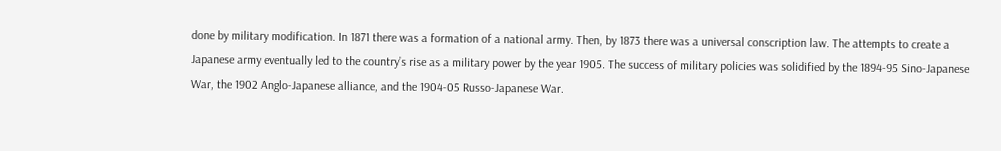done by military modification. In 1871 there was a formation of a national army. Then, by 1873 there was a universal conscription law. The attempts to create a Japanese army eventually led to the country’s rise as a military power by the year 1905. The success of military policies was solidified by the 1894-95 Sino-Japanese War, the 1902 Anglo-Japanese alliance, and the 1904-05 Russo-Japanese War.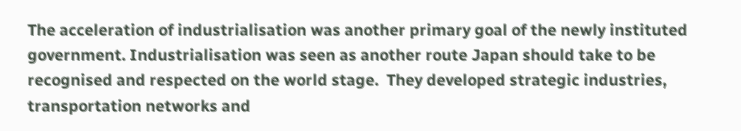The acceleration of industrialisation was another primary goal of the newly instituted government. Industrialisation was seen as another route Japan should take to be recognised and respected on the world stage.  They developed strategic industries, transportation networks and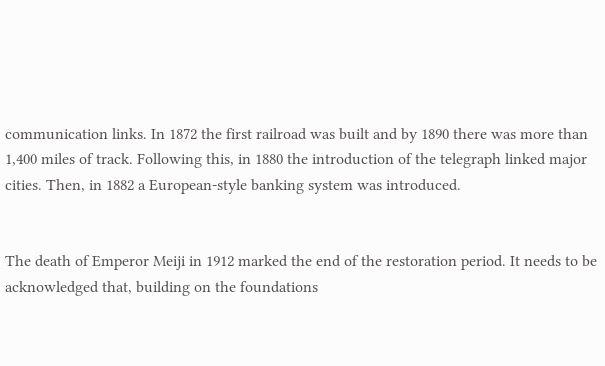communication links. In 1872 the first railroad was built and by 1890 there was more than 1,400 miles of track. Following this, in 1880 the introduction of the telegraph linked major cities. Then, in 1882 a European-style banking system was introduced.


The death of Emperor Meiji in 1912 marked the end of the restoration period. It needs to be acknowledged that, building on the foundations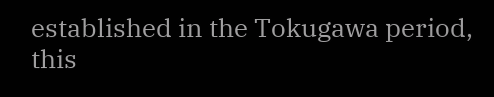established in the Tokugawa period, this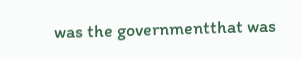was the governmentthat was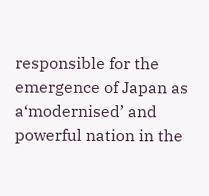responsible for the emergence of Japan as a‘modernised’ and powerful nation in the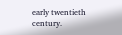early twentieth century.